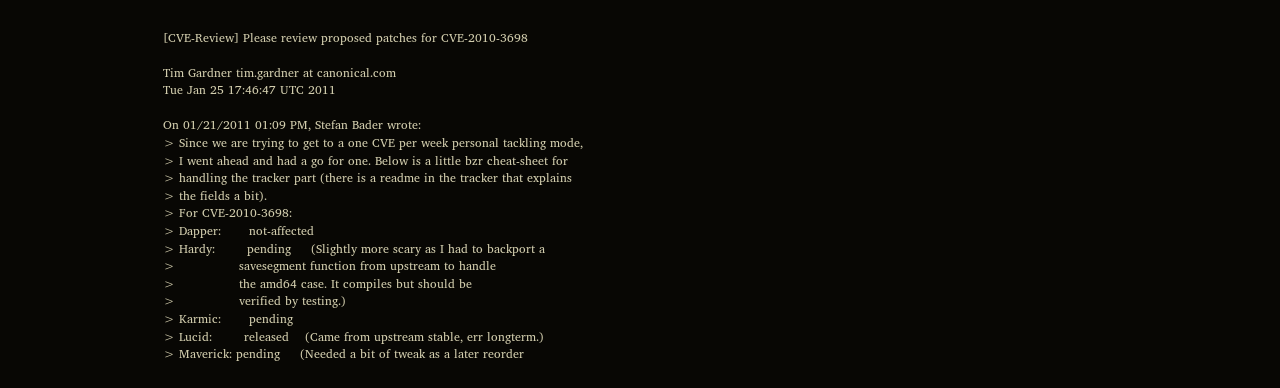[CVE-Review] Please review proposed patches for CVE-2010-3698

Tim Gardner tim.gardner at canonical.com
Tue Jan 25 17:46:47 UTC 2011

On 01/21/2011 01:09 PM, Stefan Bader wrote:
> Since we are trying to get to a one CVE per week personal tackling mode,
> I went ahead and had a go for one. Below is a little bzr cheat-sheet for
> handling the tracker part (there is a readme in the tracker that explains
> the fields a bit).
> For CVE-2010-3698:
> Dapper:       not-affected
> Hardy:        pending     (Slightly more scary as I had to backport a
>                savesegment function from upstream to handle
>                the amd64 case. It compiles but should be
>                verified by testing.)
> Karmic:       pending
> Lucid:        released    (Came from upstream stable, err longterm.)
> Maverick: pending     (Needed a bit of tweak as a later reorder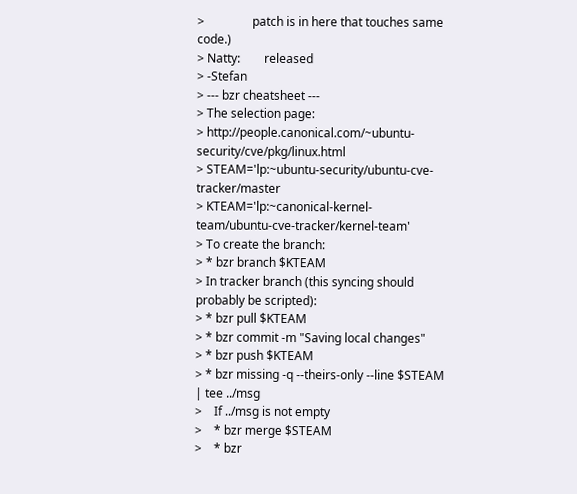>                patch is in here that touches same code.)
> Natty:        released
> -Stefan
> --- bzr cheatsheet ---
> The selection page:
> http://people.canonical.com/~ubuntu-security/cve/pkg/linux.html
> STEAM='lp:~ubuntu-security/ubuntu-cve-tracker/master
> KTEAM='lp:~canonical-kernel-team/ubuntu-cve-tracker/kernel-team'
> To create the branch:
> * bzr branch $KTEAM
> In tracker branch (this syncing should probably be scripted):
> * bzr pull $KTEAM
> * bzr commit -m "Saving local changes"
> * bzr push $KTEAM
> * bzr missing -q --theirs-only --line $STEAM | tee ../msg
>    If ../msg is not empty
>    * bzr merge $STEAM
>    * bzr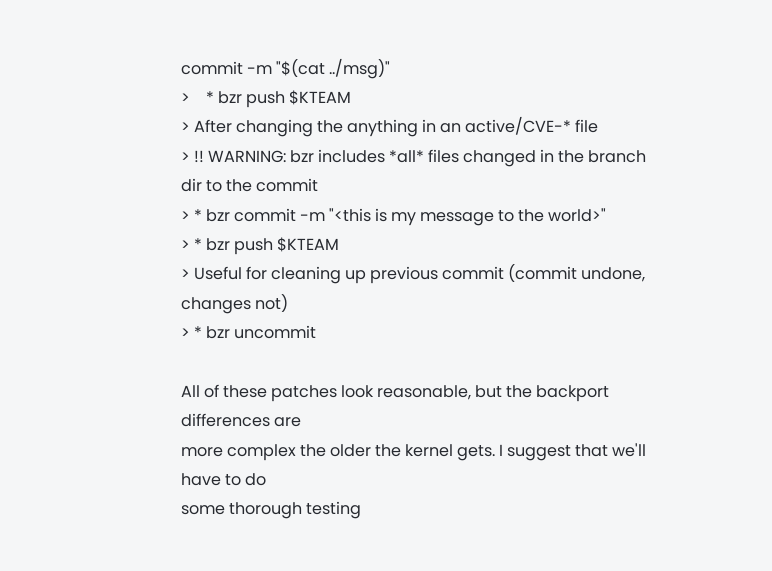commit -m "$(cat ../msg)"
>    * bzr push $KTEAM
> After changing the anything in an active/CVE-* file
> !! WARNING: bzr includes *all* files changed in the branch dir to the commit
> * bzr commit -m "<this is my message to the world>"
> * bzr push $KTEAM
> Useful for cleaning up previous commit (commit undone, changes not)
> * bzr uncommit

All of these patches look reasonable, but the backport differences are
more complex the older the kernel gets. I suggest that we'll have to do
some thorough testing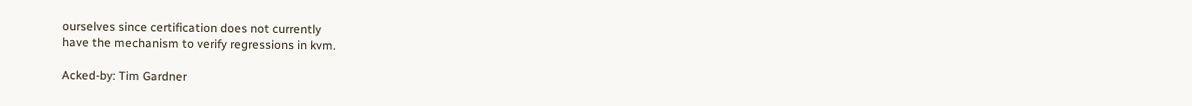ourselves since certification does not currently
have the mechanism to verify regressions in kvm.

Acked-by: Tim Gardner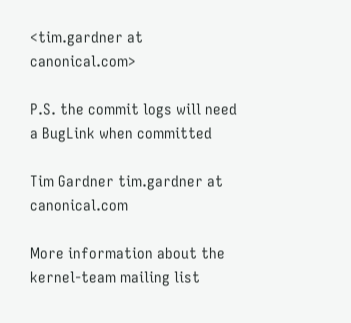<tim.gardner at canonical.com>

P.S. the commit logs will need a BugLink when committed

Tim Gardner tim.gardner at canonical.com

More information about the kernel-team mailing list